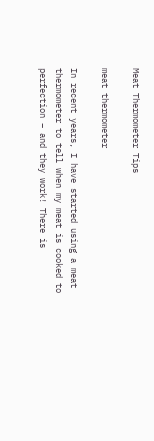Meat Thermometer Tips

meat thermometer

In recent years, I have started using a meat thermometer to tell when my meat is cooked to perfection – and they work! There is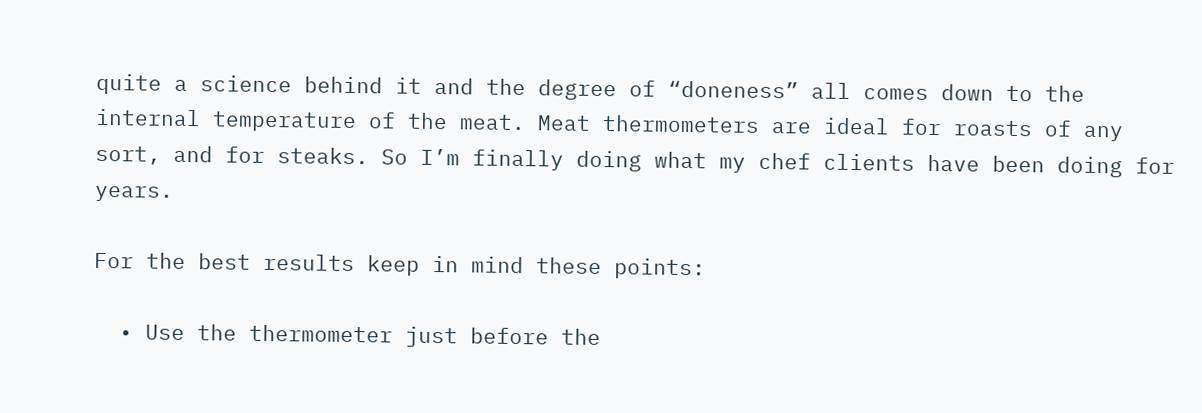quite a science behind it and the degree of “doneness” all comes down to the internal temperature of the meat. Meat thermometers are ideal for roasts of any sort, and for steaks. So I’m finally doing what my chef clients have been doing for years.

For the best results keep in mind these points:

  • Use the thermometer just before the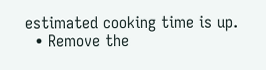estimated cooking time is up.
  • Remove the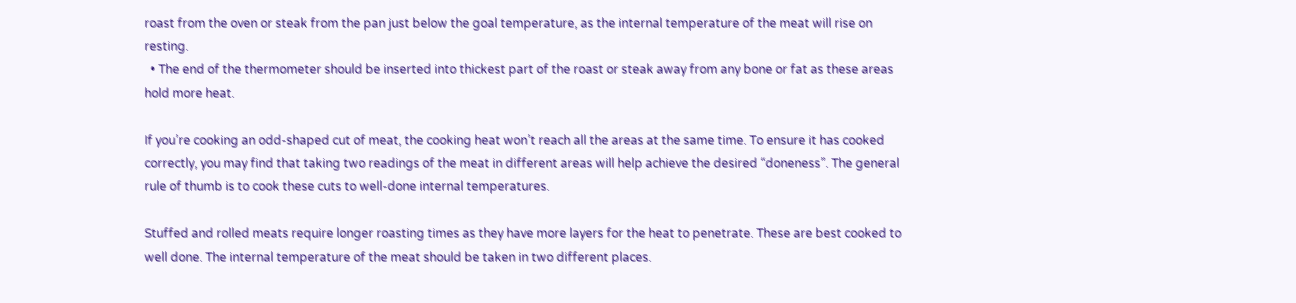roast from the oven or steak from the pan just below the goal temperature, as the internal temperature of the meat will rise on resting.
  • The end of the thermometer should be inserted into thickest part of the roast or steak away from any bone or fat as these areas hold more heat.

If you’re cooking an odd-shaped cut of meat, the cooking heat won’t reach all the areas at the same time. To ensure it has cooked correctly, you may find that taking two readings of the meat in different areas will help achieve the desired “doneness”. The general rule of thumb is to cook these cuts to well-done internal temperatures.

Stuffed and rolled meats require longer roasting times as they have more layers for the heat to penetrate. These are best cooked to well done. The internal temperature of the meat should be taken in two different places.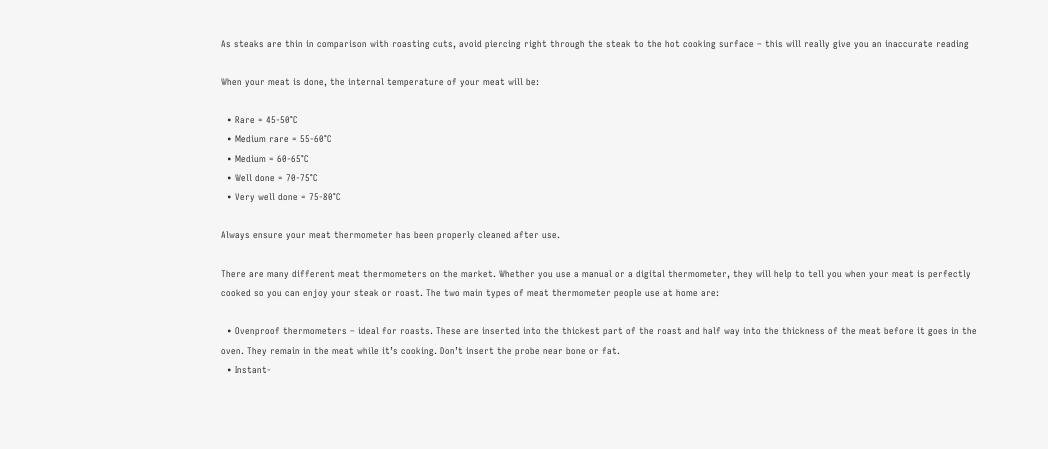As steaks are thin in comparison with roasting cuts, avoid piercing right through the steak to the hot cooking surface – this will really give you an inaccurate reading

When your meat is done, the internal temperature of your meat will be:

  • Rare = 45-50°C
  • Medium rare = 55-60°C
  • Medium = 60-65°C
  • Well done = 70-75°C
  • Very well done = 75-80°C

Always ensure your meat thermometer has been properly cleaned after use.

There are many different meat thermometers on the market. Whether you use a manual or a digital thermometer, they will help to tell you when your meat is perfectly cooked so you can enjoy your steak or roast. The two main types of meat thermometer people use at home are:

  • Ovenproof thermometers – ideal for roasts. These are inserted into the thickest part of the roast and half way into the thickness of the meat before it goes in the oven. They remain in the meat while it’s cooking. Don’t insert the probe near bone or fat.
  • Instant-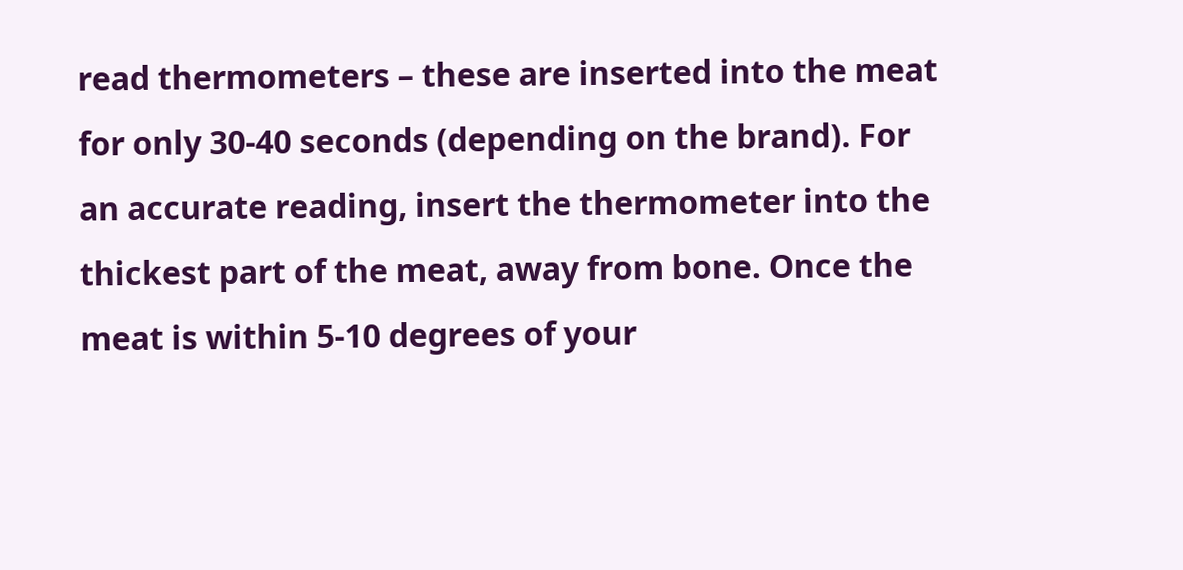read thermometers – these are inserted into the meat for only 30-40 seconds (depending on the brand). For an accurate reading, insert the thermometer into the thickest part of the meat, away from bone. Once the meat is within 5-10 degrees of your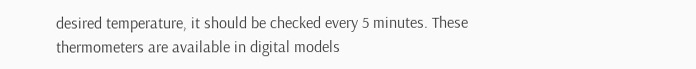desired temperature, it should be checked every 5 minutes. These thermometers are available in digital models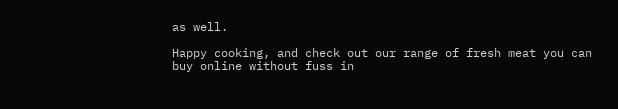as well.

Happy cooking, and check out our range of fresh meat you can buy online without fuss in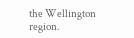the Wellington region.